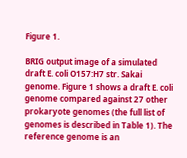Figure 1.

BRIG output image of a simulated draft E. coli O157:H7 str. Sakai genome. Figure 1 shows a draft E. coli genome compared against 27 other prokaryote genomes (the full list of genomes is described in Table 1). The reference genome is an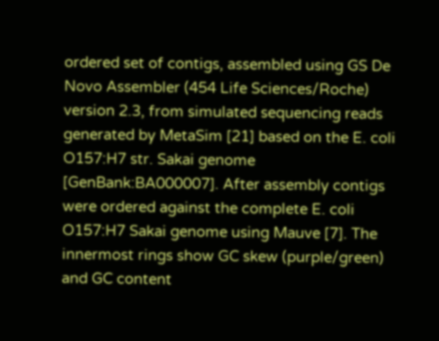ordered set of contigs, assembled using GS De Novo Assembler (454 Life Sciences/Roche) version 2.3, from simulated sequencing reads generated by MetaSim [21] based on the E. coli O157:H7 str. Sakai genome [GenBank:BA000007]. After assembly contigs were ordered against the complete E. coli O157:H7 Sakai genome using Mauve [7]. The innermost rings show GC skew (purple/green) and GC content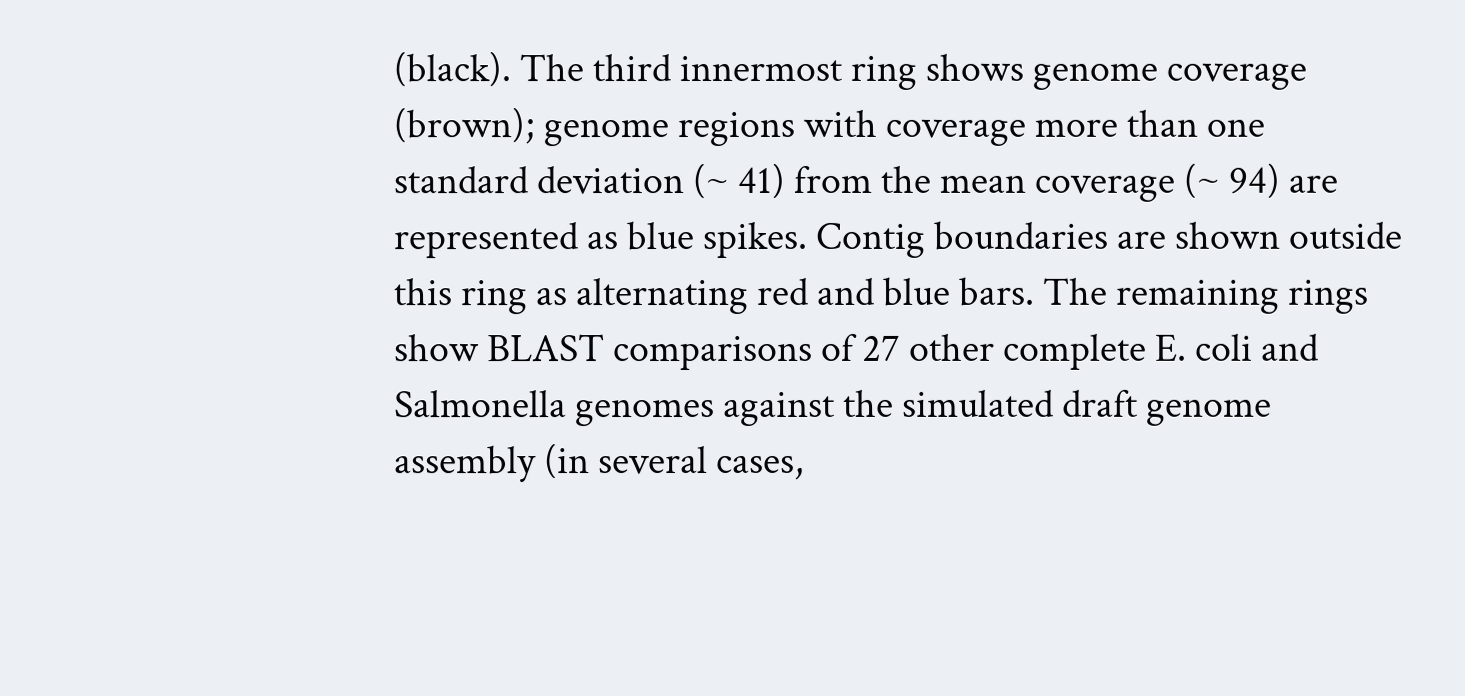(black). The third innermost ring shows genome coverage (brown); genome regions with coverage more than one standard deviation (~ 41) from the mean coverage (~ 94) are represented as blue spikes. Contig boundaries are shown outside this ring as alternating red and blue bars. The remaining rings show BLAST comparisons of 27 other complete E. coli and Salmonella genomes against the simulated draft genome assembly (in several cases,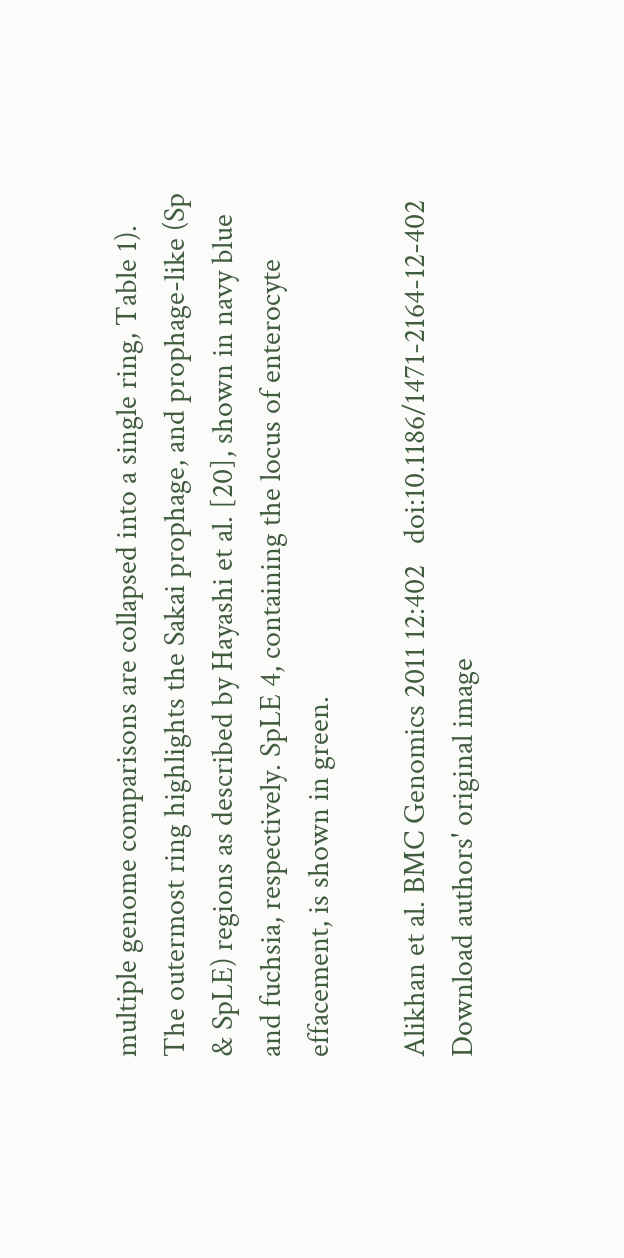multiple genome comparisons are collapsed into a single ring, Table 1). The outermost ring highlights the Sakai prophage, and prophage-like (Sp & SpLE) regions as described by Hayashi et al. [20], shown in navy blue and fuchsia, respectively. SpLE 4, containing the locus of enterocyte effacement, is shown in green.

Alikhan et al. BMC Genomics 2011 12:402   doi:10.1186/1471-2164-12-402
Download authors' original image